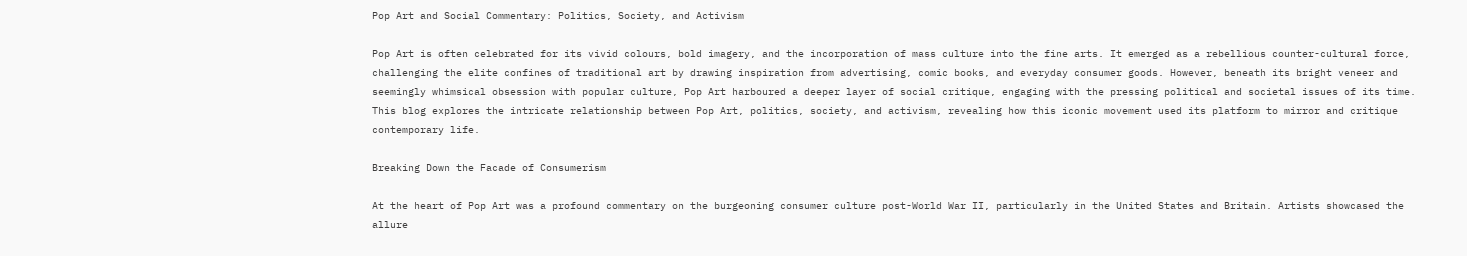Pop Art and Social Commentary: Politics, Society, and Activism

Pop Art is often celebrated for its vivid colours, bold imagery, and the incorporation of mass culture into the fine arts. It emerged as a rebellious counter-cultural force, challenging the elite confines of traditional art by drawing inspiration from advertising, comic books, and everyday consumer goods. However, beneath its bright veneer and seemingly whimsical obsession with popular culture, Pop Art harboured a deeper layer of social critique, engaging with the pressing political and societal issues of its time. This blog explores the intricate relationship between Pop Art, politics, society, and activism, revealing how this iconic movement used its platform to mirror and critique contemporary life.

Breaking Down the Facade of Consumerism

At the heart of Pop Art was a profound commentary on the burgeoning consumer culture post-World War II, particularly in the United States and Britain. Artists showcased the allure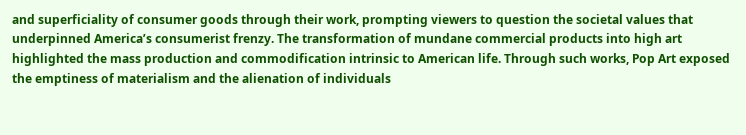and superficiality of consumer goods through their work, prompting viewers to question the societal values that underpinned America’s consumerist frenzy. The transformation of mundane commercial products into high art highlighted the mass production and commodification intrinsic to American life. Through such works, Pop Art exposed the emptiness of materialism and the alienation of individuals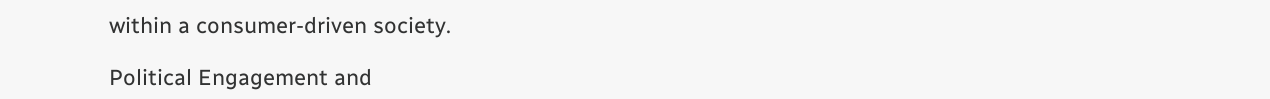within a consumer-driven society.

Political Engagement and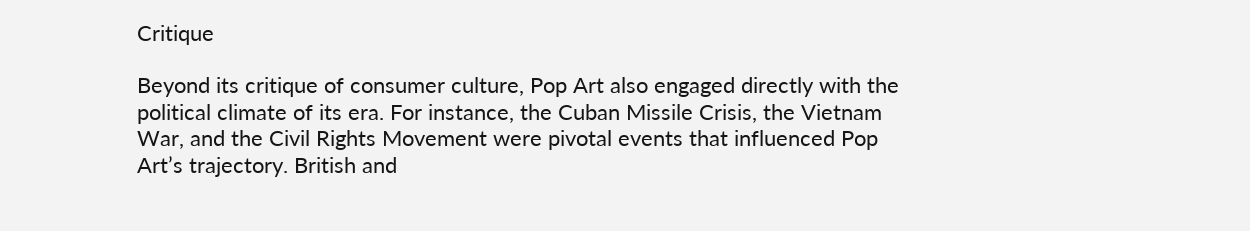Critique

Beyond its critique of consumer culture, Pop Art also engaged directly with the political climate of its era. For instance, the Cuban Missile Crisis, the Vietnam War, and the Civil Rights Movement were pivotal events that influenced Pop Art’s trajectory. British and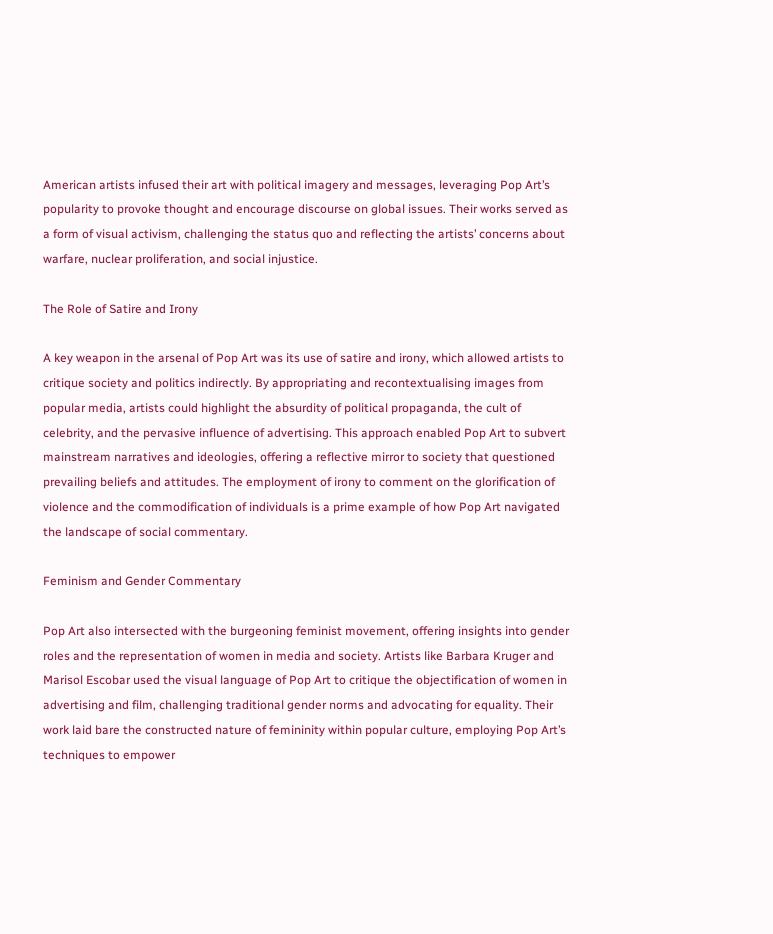American artists infused their art with political imagery and messages, leveraging Pop Art’s popularity to provoke thought and encourage discourse on global issues. Their works served as a form of visual activism, challenging the status quo and reflecting the artists’ concerns about warfare, nuclear proliferation, and social injustice.

The Role of Satire and Irony

A key weapon in the arsenal of Pop Art was its use of satire and irony, which allowed artists to critique society and politics indirectly. By appropriating and recontextualising images from popular media, artists could highlight the absurdity of political propaganda, the cult of celebrity, and the pervasive influence of advertising. This approach enabled Pop Art to subvert mainstream narratives and ideologies, offering a reflective mirror to society that questioned prevailing beliefs and attitudes. The employment of irony to comment on the glorification of violence and the commodification of individuals is a prime example of how Pop Art navigated the landscape of social commentary.

Feminism and Gender Commentary

Pop Art also intersected with the burgeoning feminist movement, offering insights into gender roles and the representation of women in media and society. Artists like Barbara Kruger and Marisol Escobar used the visual language of Pop Art to critique the objectification of women in advertising and film, challenging traditional gender norms and advocating for equality. Their work laid bare the constructed nature of femininity within popular culture, employing Pop Art’s techniques to empower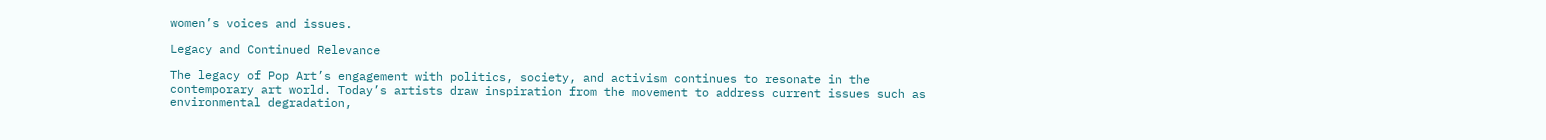women’s voices and issues.

Legacy and Continued Relevance

The legacy of Pop Art’s engagement with politics, society, and activism continues to resonate in the contemporary art world. Today’s artists draw inspiration from the movement to address current issues such as environmental degradation,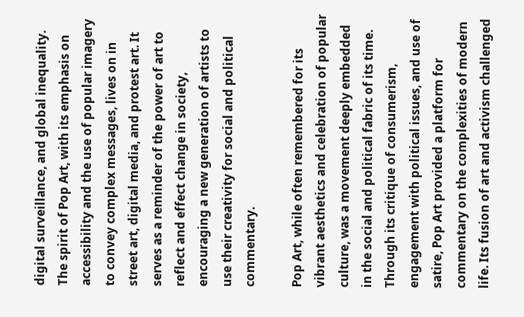digital surveillance, and global inequality. The spirit of Pop Art, with its emphasis on accessibility and the use of popular imagery to convey complex messages, lives on in street art, digital media, and protest art. It serves as a reminder of the power of art to reflect and effect change in society, encouraging a new generation of artists to use their creativity for social and political commentary.

Pop Art, while often remembered for its vibrant aesthetics and celebration of popular culture, was a movement deeply embedded in the social and political fabric of its time. Through its critique of consumerism, engagement with political issues, and use of satire, Pop Art provided a platform for commentary on the complexities of modern life. Its fusion of art and activism challenged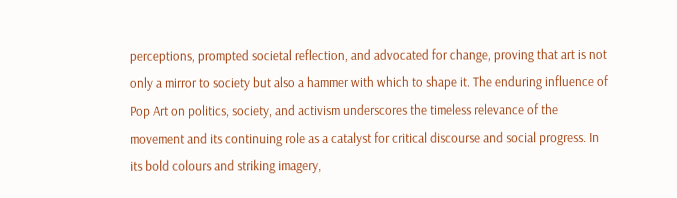perceptions, prompted societal reflection, and advocated for change, proving that art is not only a mirror to society but also a hammer with which to shape it. The enduring influence of Pop Art on politics, society, and activism underscores the timeless relevance of the movement and its continuing role as a catalyst for critical discourse and social progress. In its bold colours and striking imagery,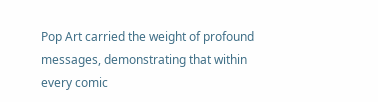Pop Art carried the weight of profound messages, demonstrating that within every comic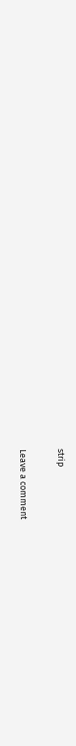strip

Leave a comment